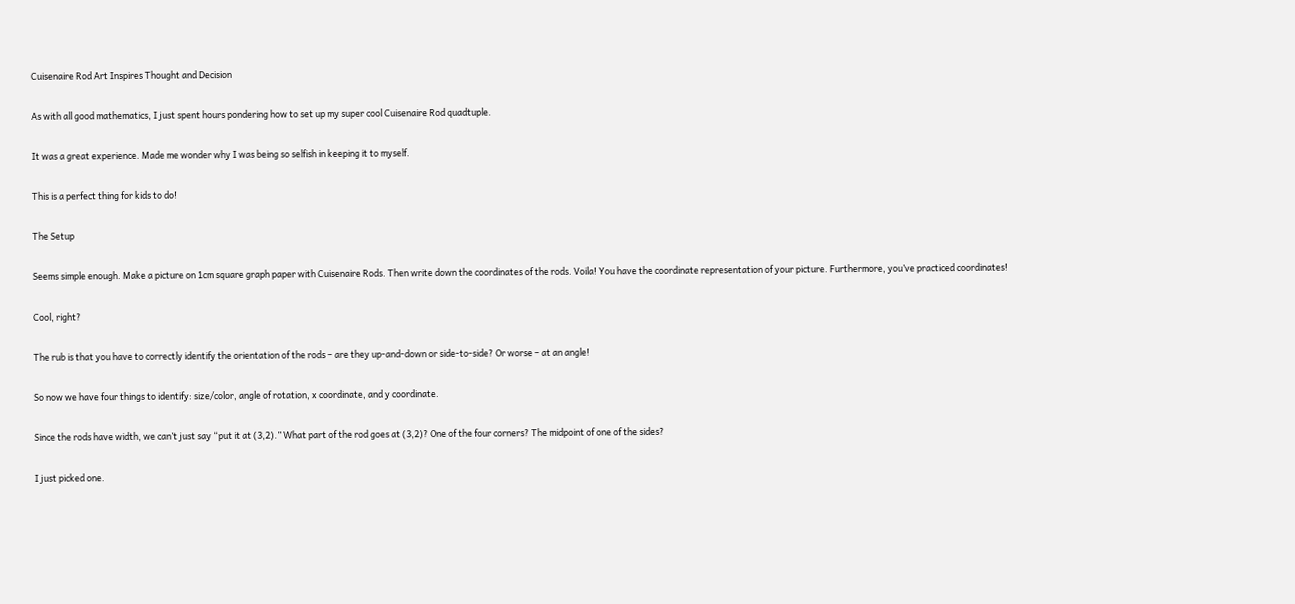Cuisenaire Rod Art Inspires Thought and Decision

As with all good mathematics, I just spent hours pondering how to set up my super cool Cuisenaire Rod quadtuple.

It was a great experience. Made me wonder why I was being so selfish in keeping it to myself.

This is a perfect thing for kids to do!

The Setup

Seems simple enough. Make a picture on 1cm square graph paper with Cuisenaire Rods. Then write down the coordinates of the rods. Voila! You have the coordinate representation of your picture. Furthermore, you’ve practiced coordinates!

Cool, right?

The rub is that you have to correctly identify the orientation of the rods – are they up-and-down or side-to-side? Or worse – at an angle!

So now we have four things to identify: size/color, angle of rotation, x coordinate, and y coordinate.

Since the rods have width, we can’t just say “put it at (3,2).” What part of the rod goes at (3,2)? One of the four corners? The midpoint of one of the sides?

I just picked one.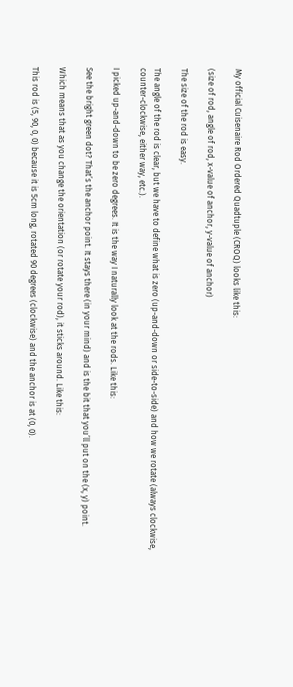My official Cuisenaire Rod Ordered Quadtuple (CROQ) looks like this:

(size of rod, angle of rod, x-value of anchor, y-value of anchor)

The size of the rod is easy.

The angle of the rod is clear, but we have to define what is zero (up-and-down or side-to-side) and how we rotate (always clockwise, counter-clockwise, either way, etc.).

I picked up-and-down to be zero degrees. It is the way I naturally look at the rods. Like this:

See the bright green dot? That’s the anchor point. It stays there (in your mind) and is the bit that you’ll put on the (x, y) point.

Which means that as you change the orientation (or rotate your rod), it sticks around. Like this:

This rod is (5, 90, 0, 0) because it is 5cm long, rotated 90 degrees (clockwise) and the anchor is at (0, 0).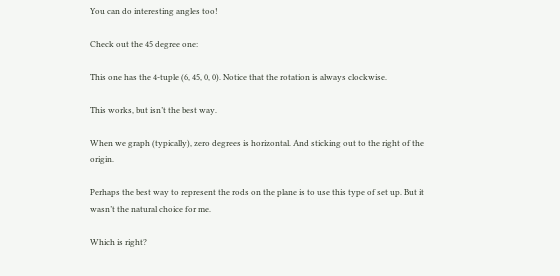You can do interesting angles too!

Check out the 45 degree one:

This one has the 4-tuple (6, 45, 0, 0). Notice that the rotation is always clockwise.

This works, but isn’t the best way.

When we graph (typically), zero degrees is horizontal. And sticking out to the right of the origin.

Perhaps the best way to represent the rods on the plane is to use this type of set up. But it wasn’t the natural choice for me.

Which is right?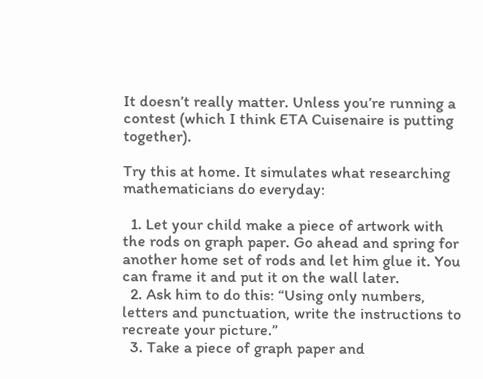It doesn’t really matter. Unless you’re running a contest (which I think ETA Cuisenaire is putting together).

Try this at home. It simulates what researching mathematicians do everyday:

  1. Let your child make a piece of artwork with the rods on graph paper. Go ahead and spring for another home set of rods and let him glue it. You can frame it and put it on the wall later.
  2. Ask him to do this: “Using only numbers, letters and punctuation, write the instructions to recreate your picture.”
  3. Take a piece of graph paper and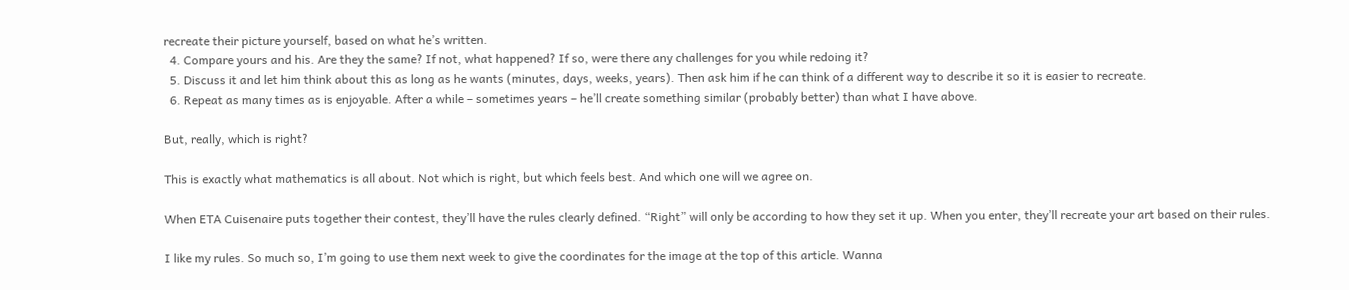recreate their picture yourself, based on what he’s written.
  4. Compare yours and his. Are they the same? If not, what happened? If so, were there any challenges for you while redoing it?
  5. Discuss it and let him think about this as long as he wants (minutes, days, weeks, years). Then ask him if he can think of a different way to describe it so it is easier to recreate.
  6. Repeat as many times as is enjoyable. After a while – sometimes years – he’ll create something similar (probably better) than what I have above.

But, really, which is right?

This is exactly what mathematics is all about. Not which is right, but which feels best. And which one will we agree on.

When ETA Cuisenaire puts together their contest, they’ll have the rules clearly defined. “Right” will only be according to how they set it up. When you enter, they’ll recreate your art based on their rules.

I like my rules. So much so, I’m going to use them next week to give the coordinates for the image at the top of this article. Wanna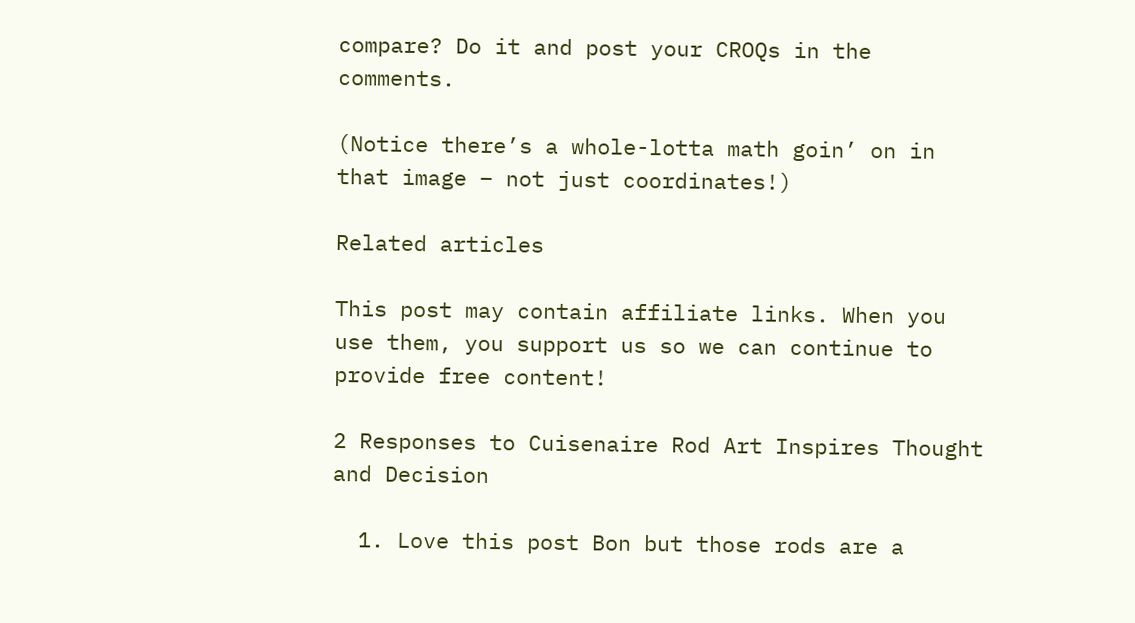compare? Do it and post your CROQs in the comments.

(Notice there’s a whole-lotta math goin’ on in that image – not just coordinates!)

Related articles

This post may contain affiliate links. When you use them, you support us so we can continue to provide free content!

2 Responses to Cuisenaire Rod Art Inspires Thought and Decision

  1. Love this post Bon but those rods are a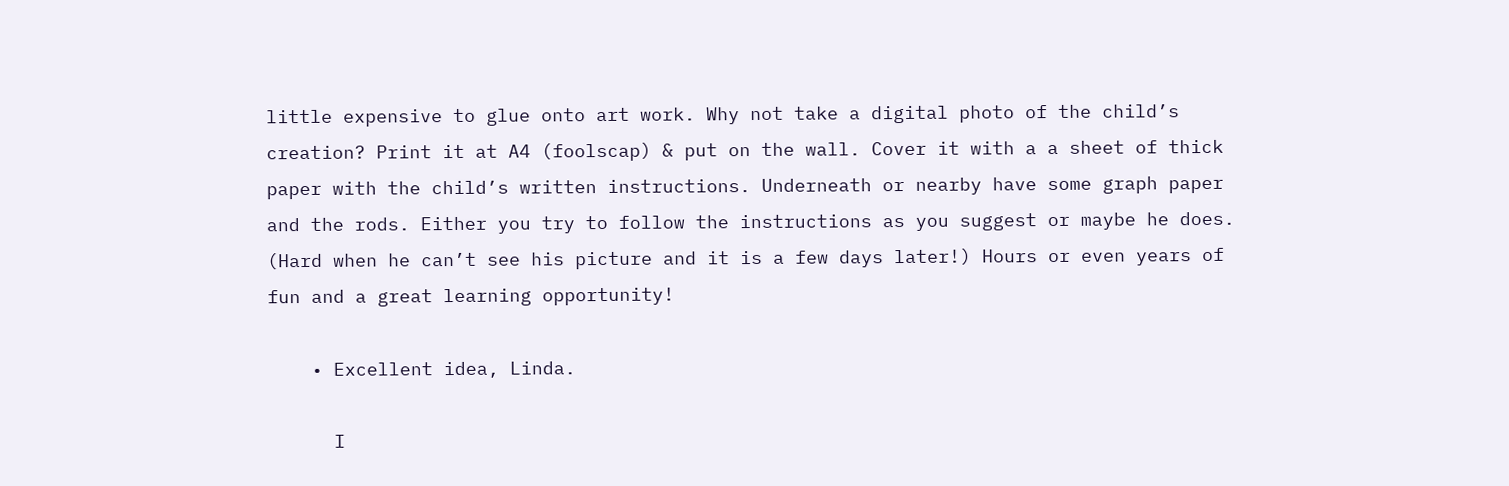little expensive to glue onto art work. Why not take a digital photo of the child’s creation? Print it at A4 (foolscap) & put on the wall. Cover it with a a sheet of thick paper with the child’s written instructions. Underneath or nearby have some graph paper and the rods. Either you try to follow the instructions as you suggest or maybe he does. (Hard when he can’t see his picture and it is a few days later!) Hours or even years of fun and a great learning opportunity!

    • Excellent idea, Linda.

      I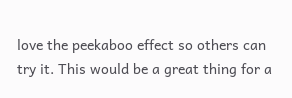love the peekaboo effect so others can try it. This would be a great thing for a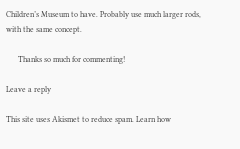Children’s Museum to have. Probably use much larger rods, with the same concept.

      Thanks so much for commenting!

Leave a reply

This site uses Akismet to reduce spam. Learn how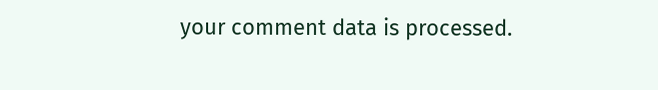your comment data is processed.